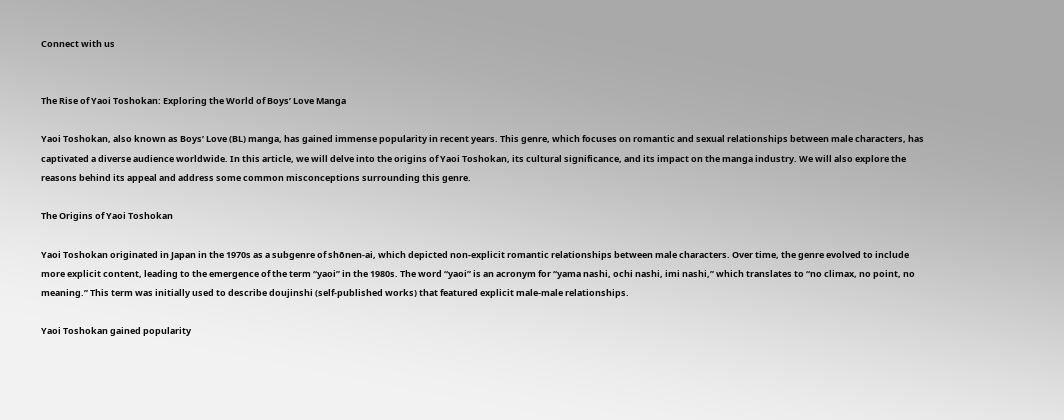Connect with us


The Rise of Yaoi Toshokan: Exploring the World of Boys’ Love Manga

Yaoi Toshokan, also known as Boys’ Love (BL) manga, has gained immense popularity in recent years. This genre, which focuses on romantic and sexual relationships between male characters, has captivated a diverse audience worldwide. In this article, we will delve into the origins of Yaoi Toshokan, its cultural significance, and its impact on the manga industry. We will also explore the reasons behind its appeal and address some common misconceptions surrounding this genre.

The Origins of Yaoi Toshokan

Yaoi Toshokan originated in Japan in the 1970s as a subgenre of shōnen-ai, which depicted non-explicit romantic relationships between male characters. Over time, the genre evolved to include more explicit content, leading to the emergence of the term “yaoi” in the 1980s. The word “yaoi” is an acronym for “yama nashi, ochi nashi, imi nashi,” which translates to “no climax, no point, no meaning.” This term was initially used to describe doujinshi (self-published works) that featured explicit male-male relationships.

Yaoi Toshokan gained popularity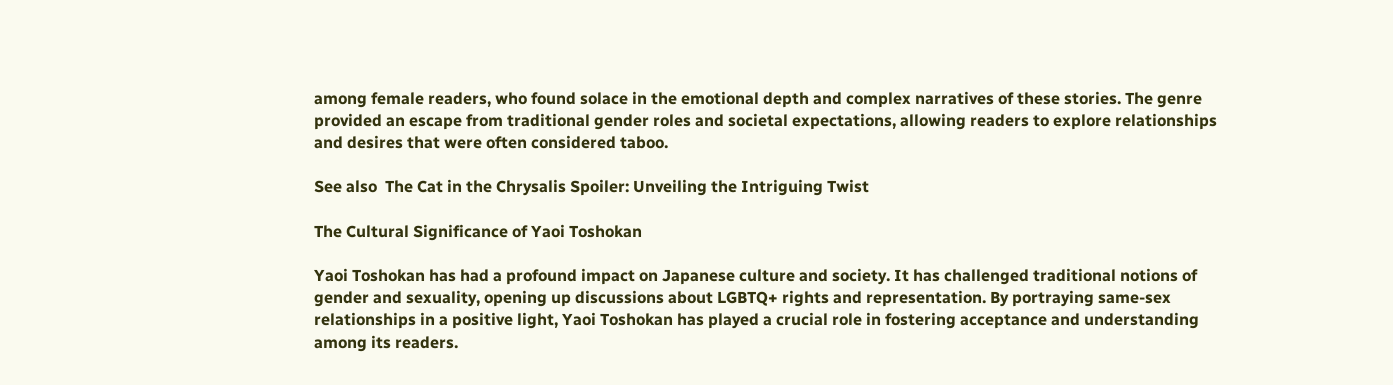among female readers, who found solace in the emotional depth and complex narratives of these stories. The genre provided an escape from traditional gender roles and societal expectations, allowing readers to explore relationships and desires that were often considered taboo.

See also  The Cat in the Chrysalis Spoiler: Unveiling the Intriguing Twist

The Cultural Significance of Yaoi Toshokan

Yaoi Toshokan has had a profound impact on Japanese culture and society. It has challenged traditional notions of gender and sexuality, opening up discussions about LGBTQ+ rights and representation. By portraying same-sex relationships in a positive light, Yaoi Toshokan has played a crucial role in fostering acceptance and understanding among its readers.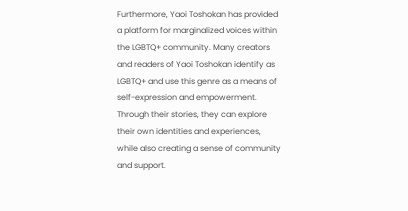Furthermore, Yaoi Toshokan has provided a platform for marginalized voices within the LGBTQ+ community. Many creators and readers of Yaoi Toshokan identify as LGBTQ+ and use this genre as a means of self-expression and empowerment. Through their stories, they can explore their own identities and experiences, while also creating a sense of community and support.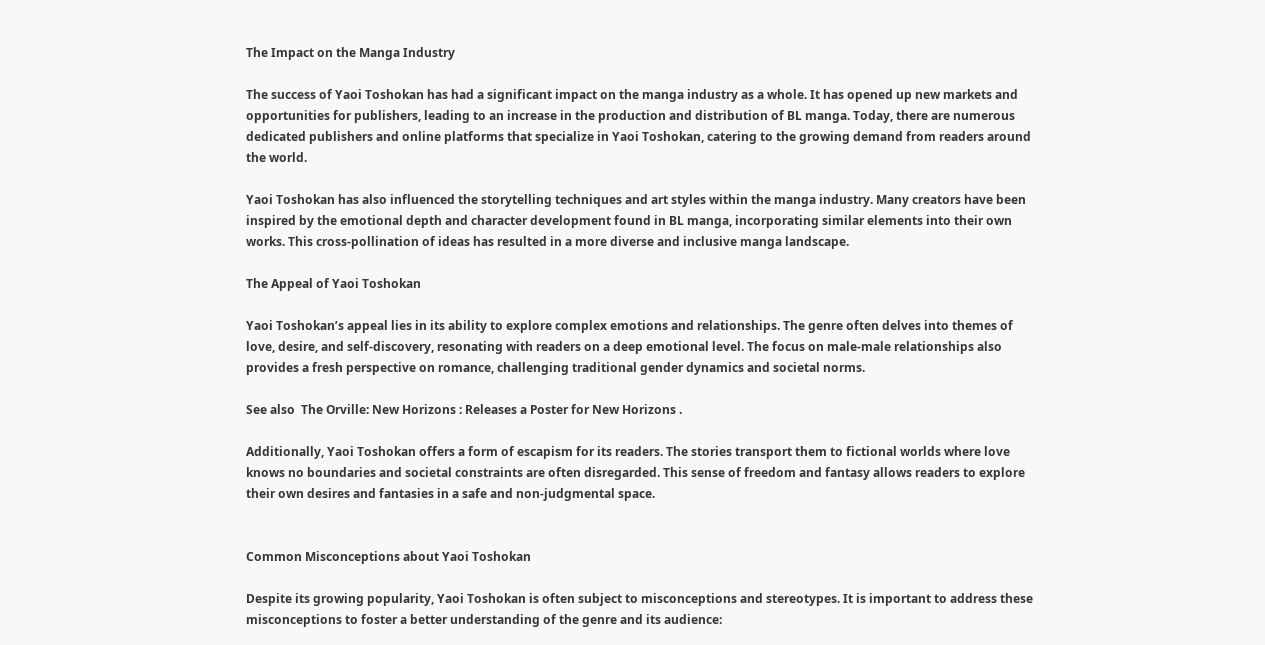The Impact on the Manga Industry

The success of Yaoi Toshokan has had a significant impact on the manga industry as a whole. It has opened up new markets and opportunities for publishers, leading to an increase in the production and distribution of BL manga. Today, there are numerous dedicated publishers and online platforms that specialize in Yaoi Toshokan, catering to the growing demand from readers around the world.

Yaoi Toshokan has also influenced the storytelling techniques and art styles within the manga industry. Many creators have been inspired by the emotional depth and character development found in BL manga, incorporating similar elements into their own works. This cross-pollination of ideas has resulted in a more diverse and inclusive manga landscape.

The Appeal of Yaoi Toshokan

Yaoi Toshokan’s appeal lies in its ability to explore complex emotions and relationships. The genre often delves into themes of love, desire, and self-discovery, resonating with readers on a deep emotional level. The focus on male-male relationships also provides a fresh perspective on romance, challenging traditional gender dynamics and societal norms.

See also  The Orville: New Horizons : Releases a Poster for New Horizons .

Additionally, Yaoi Toshokan offers a form of escapism for its readers. The stories transport them to fictional worlds where love knows no boundaries and societal constraints are often disregarded. This sense of freedom and fantasy allows readers to explore their own desires and fantasies in a safe and non-judgmental space.


Common Misconceptions about Yaoi Toshokan

Despite its growing popularity, Yaoi Toshokan is often subject to misconceptions and stereotypes. It is important to address these misconceptions to foster a better understanding of the genre and its audience: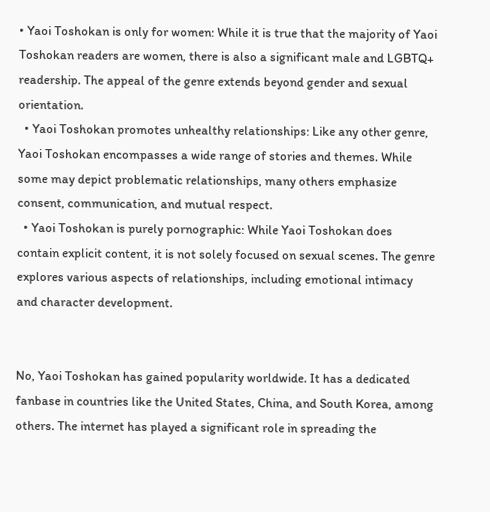• Yaoi Toshokan is only for women: While it is true that the majority of Yaoi Toshokan readers are women, there is also a significant male and LGBTQ+ readership. The appeal of the genre extends beyond gender and sexual orientation.
  • Yaoi Toshokan promotes unhealthy relationships: Like any other genre, Yaoi Toshokan encompasses a wide range of stories and themes. While some may depict problematic relationships, many others emphasize consent, communication, and mutual respect.
  • Yaoi Toshokan is purely pornographic: While Yaoi Toshokan does contain explicit content, it is not solely focused on sexual scenes. The genre explores various aspects of relationships, including emotional intimacy and character development.


No, Yaoi Toshokan has gained popularity worldwide. It has a dedicated fanbase in countries like the United States, China, and South Korea, among others. The internet has played a significant role in spreading the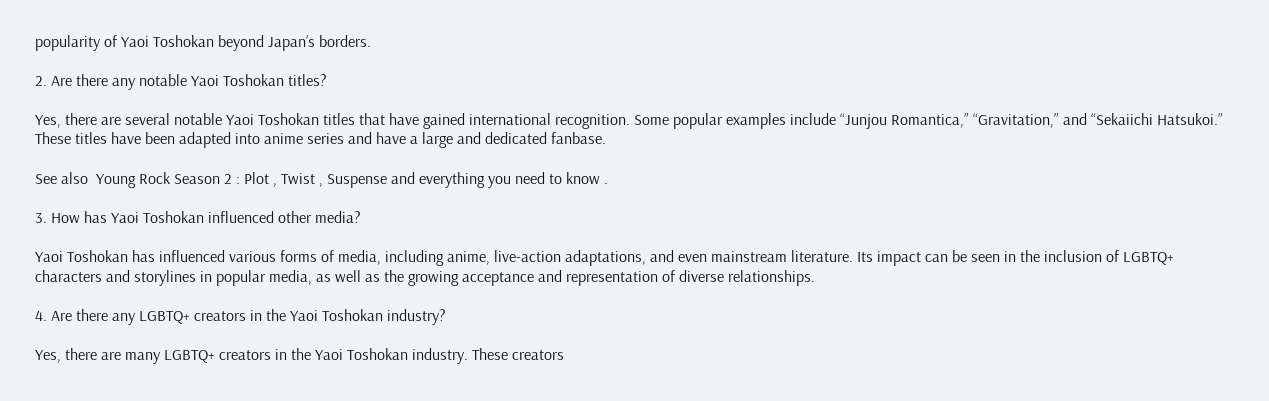popularity of Yaoi Toshokan beyond Japan’s borders.

2. Are there any notable Yaoi Toshokan titles?

Yes, there are several notable Yaoi Toshokan titles that have gained international recognition. Some popular examples include “Junjou Romantica,” “Gravitation,” and “Sekaiichi Hatsukoi.” These titles have been adapted into anime series and have a large and dedicated fanbase.

See also  Young Rock Season 2 : Plot , Twist , Suspense and everything you need to know .

3. How has Yaoi Toshokan influenced other media?

Yaoi Toshokan has influenced various forms of media, including anime, live-action adaptations, and even mainstream literature. Its impact can be seen in the inclusion of LGBTQ+ characters and storylines in popular media, as well as the growing acceptance and representation of diverse relationships.

4. Are there any LGBTQ+ creators in the Yaoi Toshokan industry?

Yes, there are many LGBTQ+ creators in the Yaoi Toshokan industry. These creators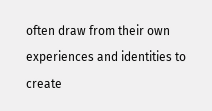often draw from their own experiences and identities to create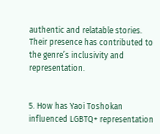authentic and relatable stories. Their presence has contributed to the genre’s inclusivity and representation.


5. How has Yaoi Toshokan influenced LGBTQ+ representation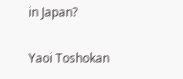in Japan?

Yaoi Toshokan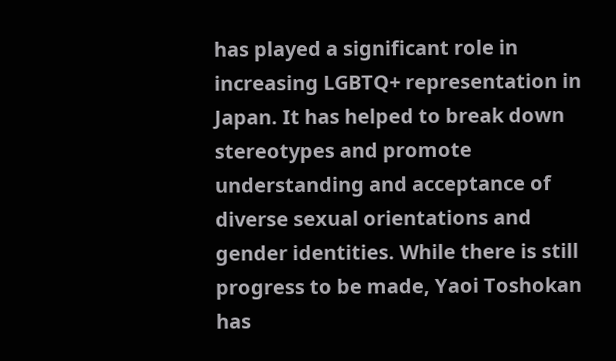has played a significant role in increasing LGBTQ+ representation in Japan. It has helped to break down stereotypes and promote understanding and acceptance of diverse sexual orientations and gender identities. While there is still progress to be made, Yaoi Toshokan has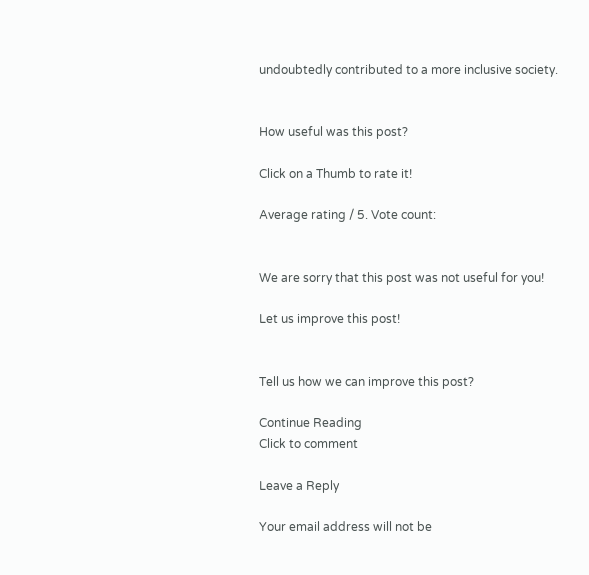undoubtedly contributed to a more inclusive society.


How useful was this post?

Click on a Thumb to rate it!

Average rating / 5. Vote count:


We are sorry that this post was not useful for you!

Let us improve this post!


Tell us how we can improve this post?

Continue Reading
Click to comment

Leave a Reply

Your email address will not be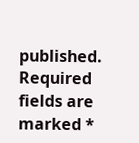published. Required fields are marked *